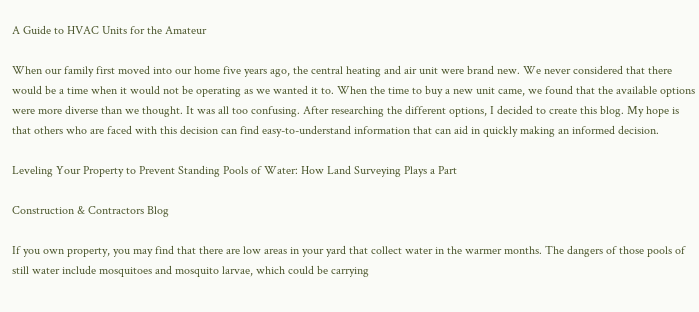A Guide to HVAC Units for the Amateur

When our family first moved into our home five years ago, the central heating and air unit were brand new. We never considered that there would be a time when it would not be operating as we wanted it to. When the time to buy a new unit came, we found that the available options were more diverse than we thought. It was all too confusing. After researching the different options, I decided to create this blog. My hope is that others who are faced with this decision can find easy-to-understand information that can aid in quickly making an informed decision.

Leveling Your Property to Prevent Standing Pools of Water: How Land Surveying Plays a Part

Construction & Contractors Blog

If you own property, you may find that there are low areas in your yard that collect water in the warmer months. The dangers of those pools of still water include mosquitoes and mosquito larvae, which could be carrying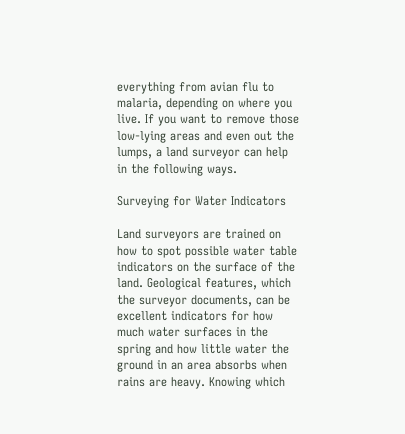everything from avian flu to malaria, depending on where you live. If you want to remove those low-lying areas and even out the lumps, a land surveyor can help in the following ways.

Surveying for Water Indicators

Land surveyors are trained on how to spot possible water table indicators on the surface of the land. Geological features, which the surveyor documents, can be excellent indicators for how much water surfaces in the spring and how little water the ground in an area absorbs when rains are heavy. Knowing which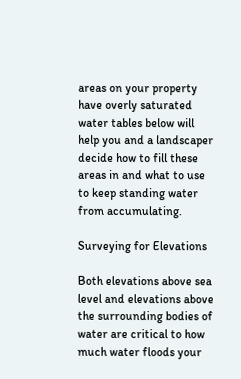areas on your property have overly saturated water tables below will help you and a landscaper decide how to fill these areas in and what to use to keep standing water from accumulating.

Surveying for Elevations

Both elevations above sea level and elevations above the surrounding bodies of water are critical to how much water floods your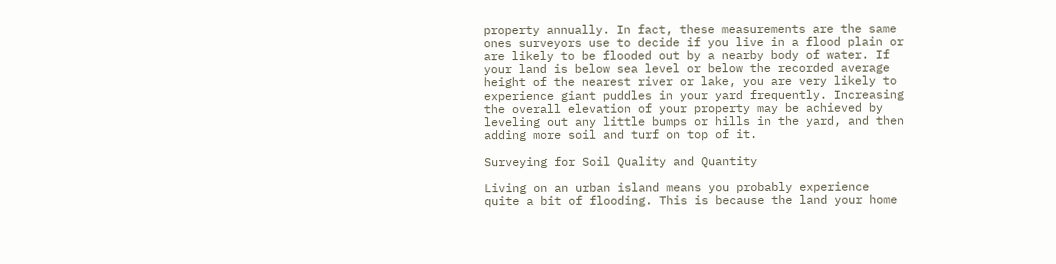property annually. In fact, these measurements are the same ones surveyors use to decide if you live in a flood plain or are likely to be flooded out by a nearby body of water. If your land is below sea level or below the recorded average height of the nearest river or lake, you are very likely to experience giant puddles in your yard frequently. Increasing the overall elevation of your property may be achieved by leveling out any little bumps or hills in the yard, and then adding more soil and turf on top of it.

Surveying for Soil Quality and Quantity

Living on an urban island means you probably experience quite a bit of flooding. This is because the land your home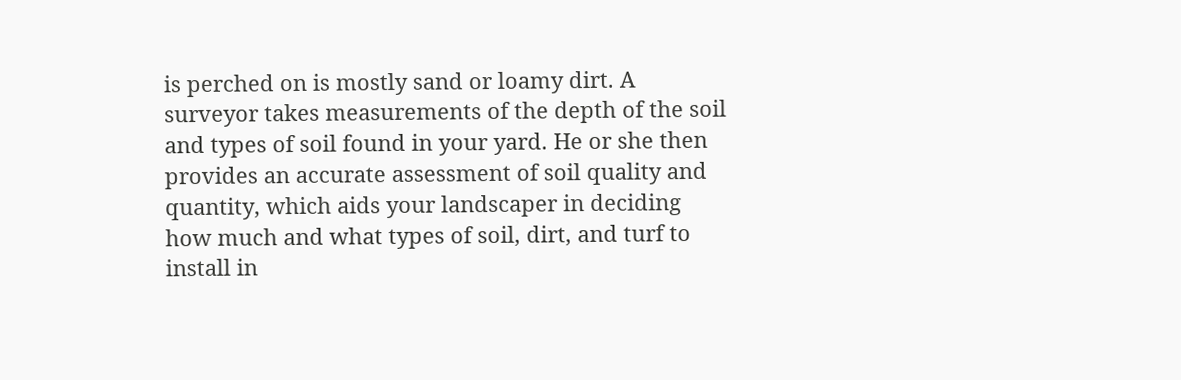is perched on is mostly sand or loamy dirt. A surveyor takes measurements of the depth of the soil and types of soil found in your yard. He or she then provides an accurate assessment of soil quality and quantity, which aids your landscaper in deciding how much and what types of soil, dirt, and turf to install in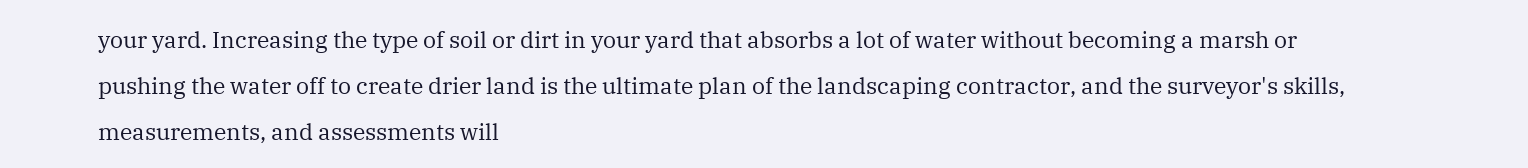your yard. Increasing the type of soil or dirt in your yard that absorbs a lot of water without becoming a marsh or pushing the water off to create drier land is the ultimate plan of the landscaping contractor, and the surveyor's skills, measurements, and assessments will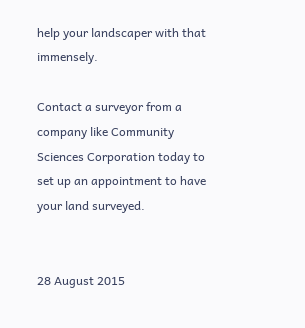help your landscaper with that immensely.

Contact a surveyor from a company like Community Sciences Corporation today to set up an appointment to have your land surveyed.


28 August 2015